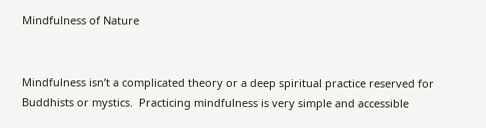Mindfulness of Nature


Mindfulness isn’t a complicated theory or a deep spiritual practice reserved for Buddhists or mystics.  Practicing mindfulness is very simple and accessible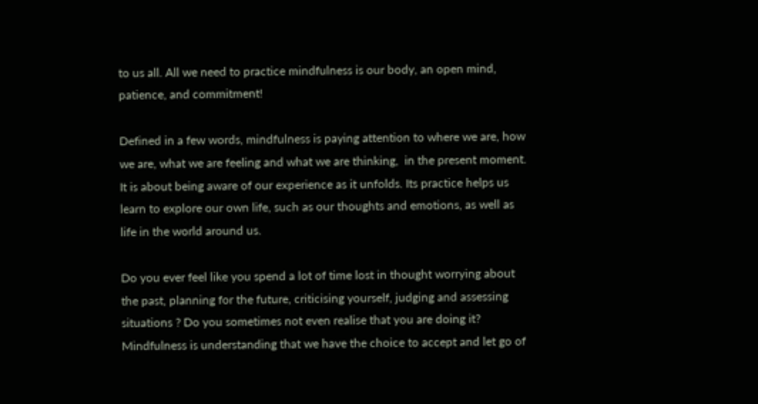to us all. All we need to practice mindfulness is our body, an open mind, patience, and commitment!

Defined in a few words, mindfulness is paying attention to where we are, how we are, what we are feeling and what we are thinking,  in the present moment. It is about being aware of our experience as it unfolds. Its practice helps us learn to explore our own life, such as our thoughts and emotions, as well as life in the world around us.

Do you ever feel like you spend a lot of time lost in thought worrying about the past, planning for the future, criticising yourself, judging and assessing situations ? Do you sometimes not even realise that you are doing it? Mindfulness is understanding that we have the choice to accept and let go of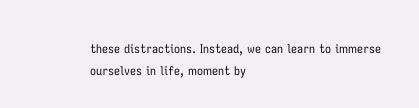these distractions. Instead, we can learn to immerse ourselves in life, moment by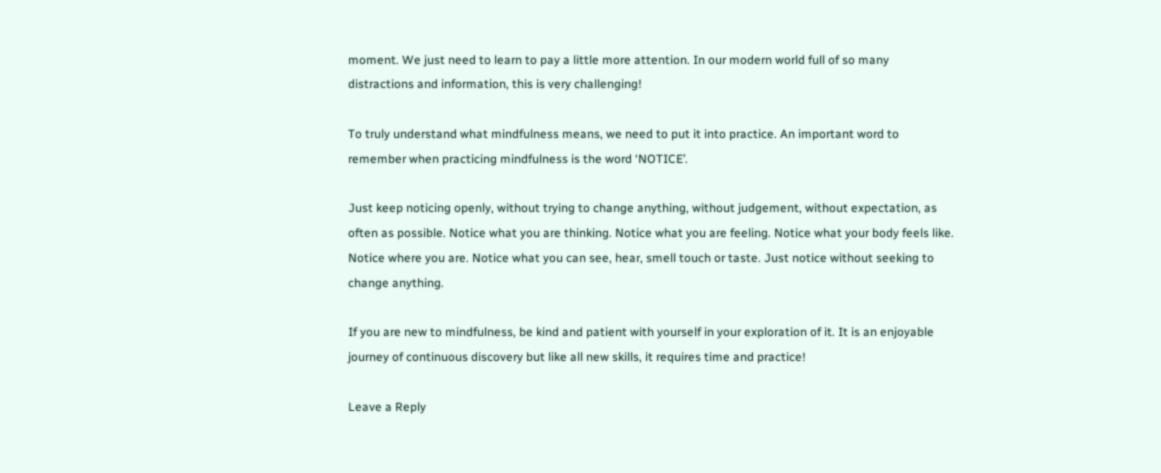moment. We just need to learn to pay a little more attention. In our modern world full of so many distractions and information, this is very challenging!

To truly understand what mindfulness means, we need to put it into practice. An important word to remember when practicing mindfulness is the word ‘NOTICE’.

Just keep noticing openly, without trying to change anything, without judgement, without expectation, as often as possible. Notice what you are thinking. Notice what you are feeling. Notice what your body feels like. Notice where you are. Notice what you can see, hear, smell touch or taste. Just notice without seeking to change anything.

If you are new to mindfulness, be kind and patient with yourself in your exploration of it. It is an enjoyable journey of continuous discovery but like all new skills, it requires time and practice!

Leave a Reply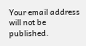Your email address will not be published.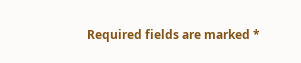Required fields are marked *